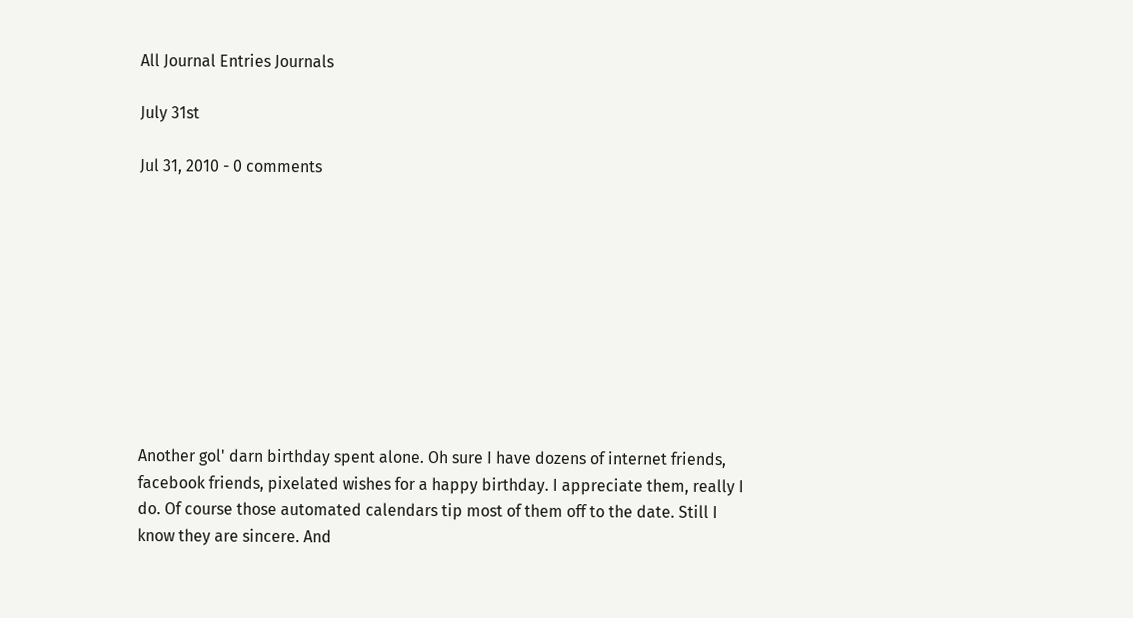All Journal Entries Journals

July 31st

Jul 31, 2010 - 0 comments










Another gol' darn birthday spent alone. Oh sure I have dozens of internet friends, facebook friends, pixelated wishes for a happy birthday. I appreciate them, really I do. Of course those automated calendars tip most of them off to the date. Still I know they are sincere. And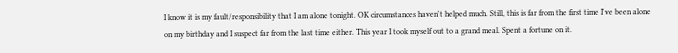I know it is my fault/responsibility that I am alone tonight. OK circumstances haven't helped much. Still, this is far from the first time I've been alone on my birthday and I suspect far from the last time either. This year I took myself out to a grand meal. Spent a fortune on it.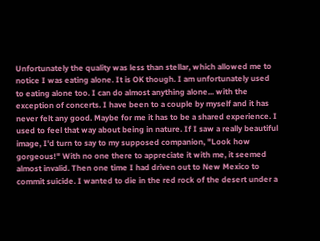Unfortunately the quality was less than stellar, which allowed me to notice I was eating alone. It is OK though. I am unfortunately used to eating alone too. I can do almost anything alone... with the exception of concerts. I have been to a couple by myself and it has never felt any good. Maybe for me it has to be a shared experience. I used to feel that way about being in nature. If I saw a really beautiful image, I'd turn to say to my supposed companion, "Look how gorgeous!" With no one there to appreciate it with me, it seemed almost invalid. Then one time I had driven out to New Mexico to commit suicide. I wanted to die in the red rock of the desert under a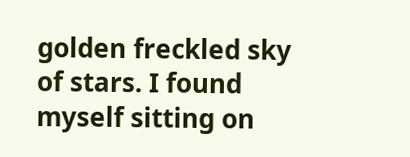golden freckled sky of stars. I found myself sitting on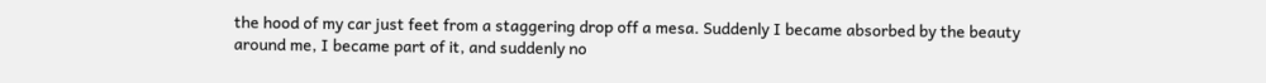the hood of my car just feet from a staggering drop off a mesa. Suddenly I became absorbed by the beauty around me, I became part of it, and suddenly no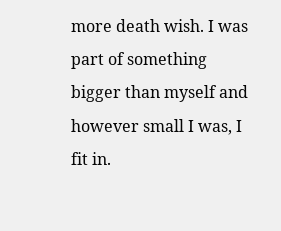more death wish. I was part of something bigger than myself and however small I was, I fit in.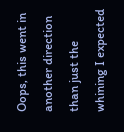Oops, this went in another direction than just the whining I expected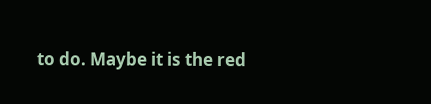to do. Maybe it is the red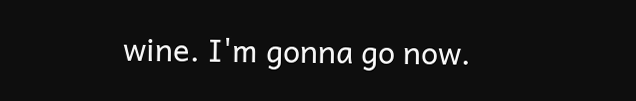wine. I'm gonna go now.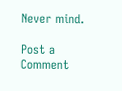Never mind.

Post a Comment